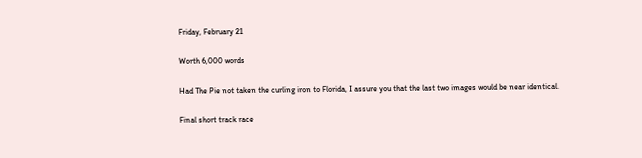Friday, February 21

Worth 6,000 words

Had The Pie not taken the curling iron to Florida, I assure you that the last two images would be near identical.

Final short track race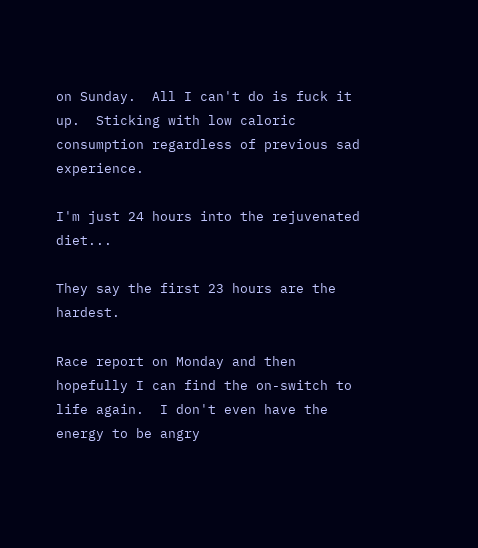on Sunday.  All I can't do is fuck it up.  Sticking with low caloric consumption regardless of previous sad experience.

I'm just 24 hours into the rejuvenated diet...

They say the first 23 hours are the hardest.

Race report on Monday and then hopefully I can find the on-switch to life again.  I don't even have the energy to be angry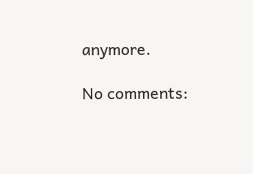anymore.

No comments: